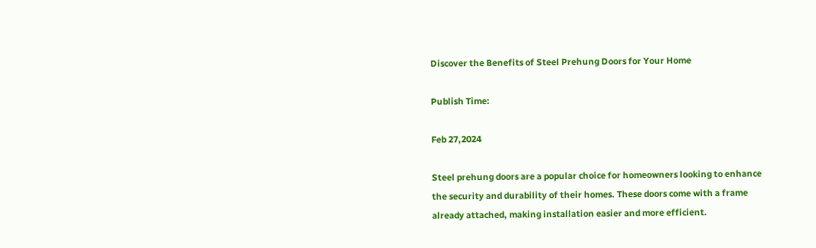Discover the Benefits of Steel Prehung Doors for Your Home

Publish Time:

Feb 27,2024

Steel prehung doors are a popular choice for homeowners looking to enhance the security and durability of their homes. These doors come with a frame already attached, making installation easier and more efficient.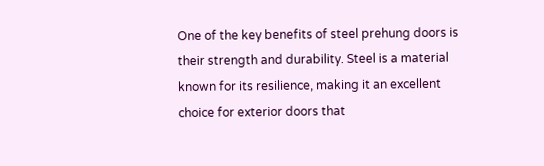One of the key benefits of steel prehung doors is their strength and durability. Steel is a material known for its resilience, making it an excellent choice for exterior doors that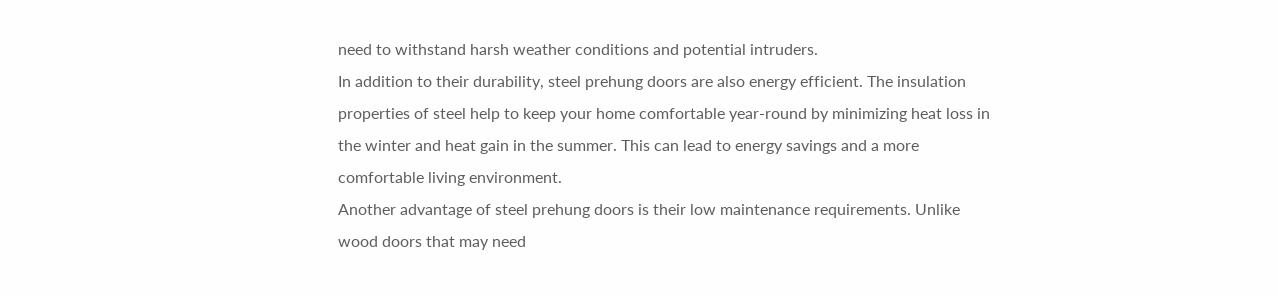need to withstand harsh weather conditions and potential intruders.
In addition to their durability, steel prehung doors are also energy efficient. The insulation properties of steel help to keep your home comfortable year-round by minimizing heat loss in the winter and heat gain in the summer. This can lead to energy savings and a more comfortable living environment.
Another advantage of steel prehung doors is their low maintenance requirements. Unlike wood doors that may need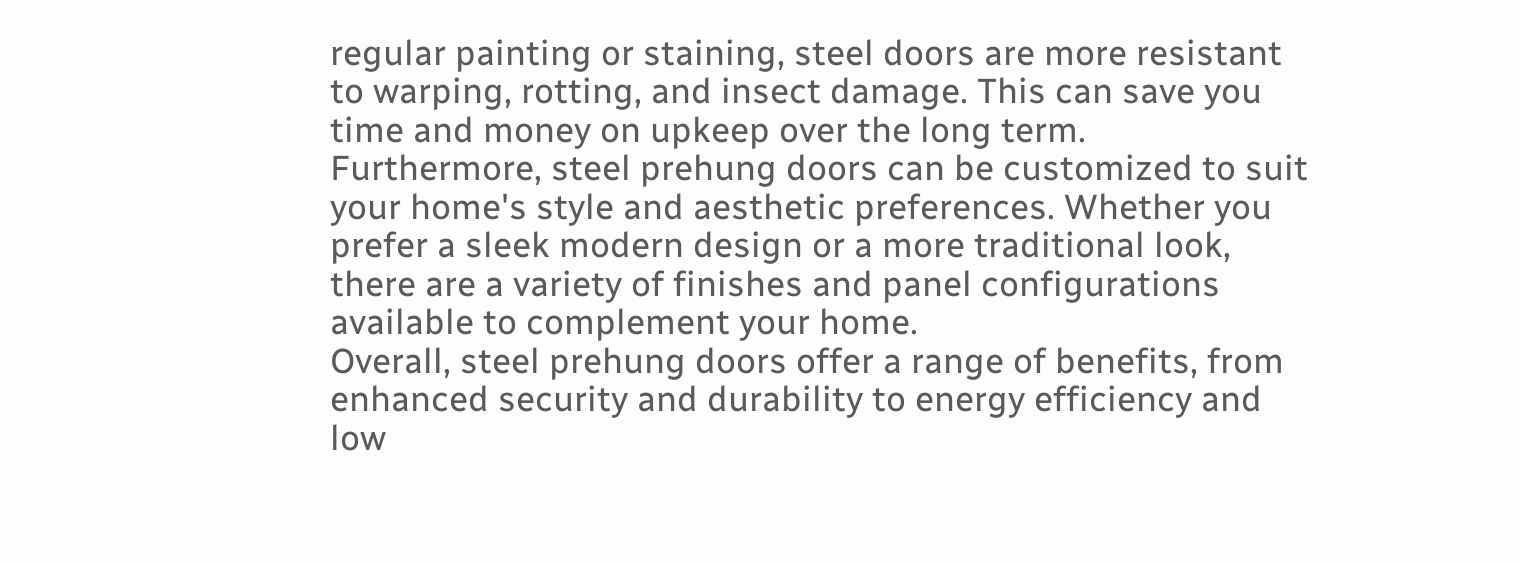regular painting or staining, steel doors are more resistant to warping, rotting, and insect damage. This can save you time and money on upkeep over the long term.
Furthermore, steel prehung doors can be customized to suit your home's style and aesthetic preferences. Whether you prefer a sleek modern design or a more traditional look, there are a variety of finishes and panel configurations available to complement your home.
Overall, steel prehung doors offer a range of benefits, from enhanced security and durability to energy efficiency and low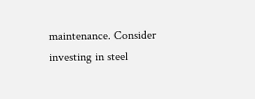maintenance. Consider investing in steel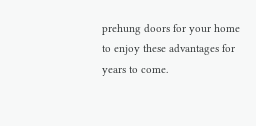prehung doors for your home to enjoy these advantages for years to come.